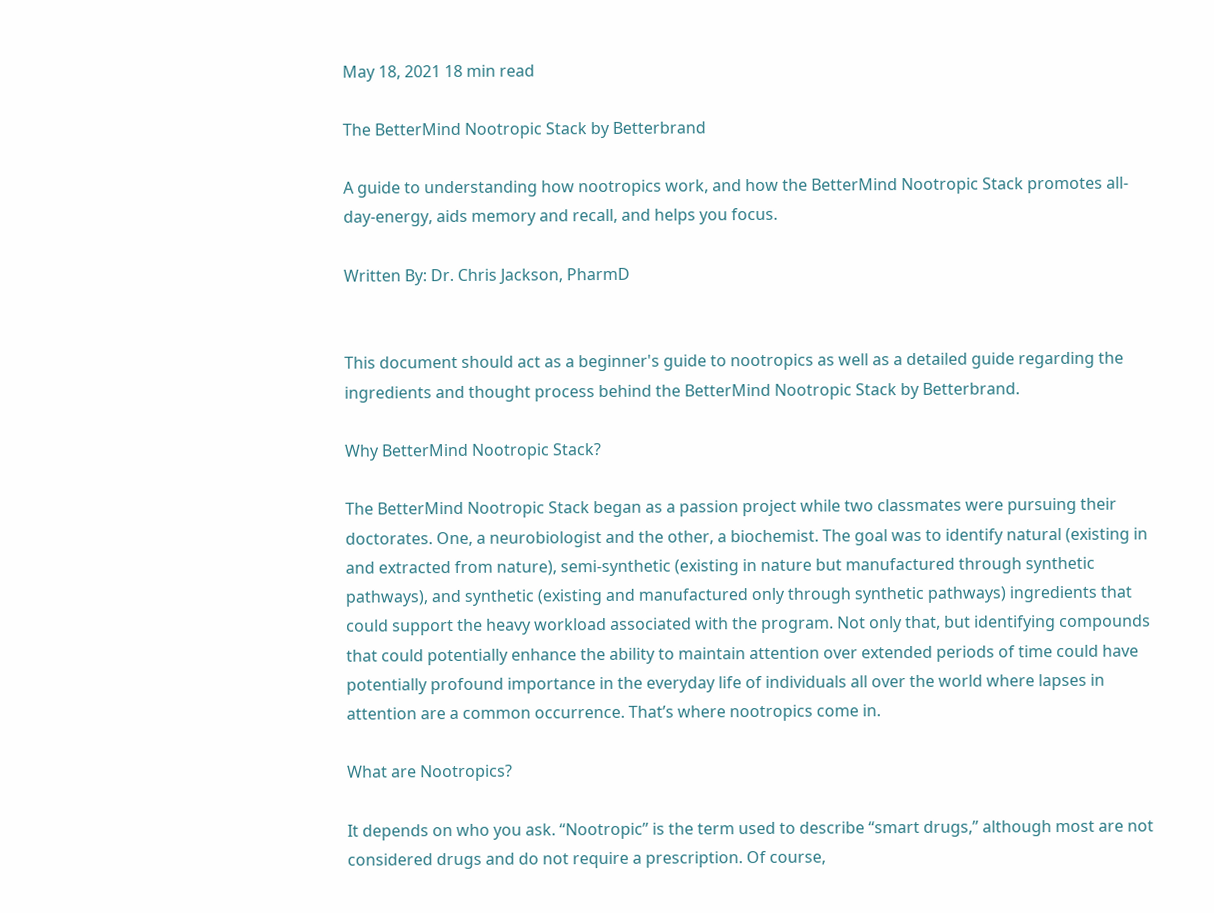May 18, 2021 18 min read

The BetterMind Nootropic Stack by Betterbrand

A guide to understanding how nootropics work, and how the BetterMind Nootropic Stack promotes all-day-energy, aids memory and recall, and helps you focus.

Written By: Dr. Chris Jackson, PharmD


This document should act as a beginner's guide to nootropics as well as a detailed guide regarding the ingredients and thought process behind the BetterMind Nootropic Stack by Betterbrand.

Why BetterMind Nootropic Stack?

The BetterMind Nootropic Stack began as a passion project while two classmates were pursuing their doctorates. One, a neurobiologist and the other, a biochemist. The goal was to identify natural (existing in and extracted from nature), semi-synthetic (existing in nature but manufactured through synthetic pathways), and synthetic (existing and manufactured only through synthetic pathways) ingredients that could support the heavy workload associated with the program. Not only that, but identifying compounds that could potentially enhance the ability to maintain attention over extended periods of time could have potentially profound importance in the everyday life of individuals all over the world where lapses in attention are a common occurrence. That’s where nootropics come in.

What are Nootropics?

It depends on who you ask. “Nootropic” is the term used to describe “smart drugs,” although most are not considered drugs and do not require a prescription. Of course,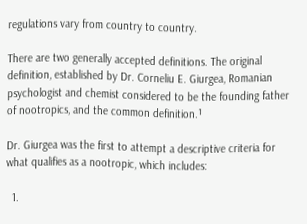regulations vary from country to country.

There are two generally accepted definitions. The original definition, established by Dr. Corneliu E. Giurgea, Romanian psychologist and chemist considered to be the founding father of nootropics, and the common definition.¹

Dr. Giurgea was the first to attempt a descriptive criteria for what qualifies as a nootropic, which includes:

  1.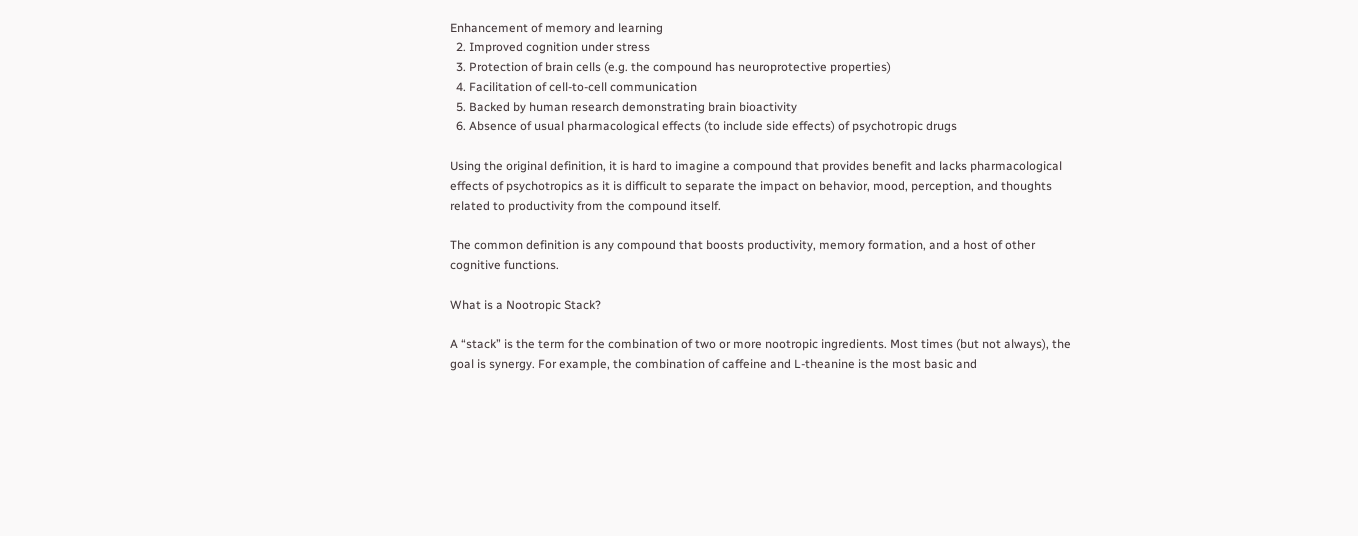Enhancement of memory and learning
  2. Improved cognition under stress
  3. Protection of brain cells (e.g. the compound has neuroprotective properties)
  4. Facilitation of cell-to-cell communication
  5. Backed by human research demonstrating brain bioactivity
  6. Absence of usual pharmacological effects (to include side effects) of psychotropic drugs

Using the original definition, it is hard to imagine a compound that provides benefit and lacks pharmacological effects of psychotropics as it is difficult to separate the impact on behavior, mood, perception, and thoughts related to productivity from the compound itself.

The common definition is any compound that boosts productivity, memory formation, and a host of other cognitive functions.

What is a Nootropic Stack?

A “stack” is the term for the combination of two or more nootropic ingredients. Most times (but not always), the goal is synergy. For example, the combination of caffeine and L-theanine is the most basic and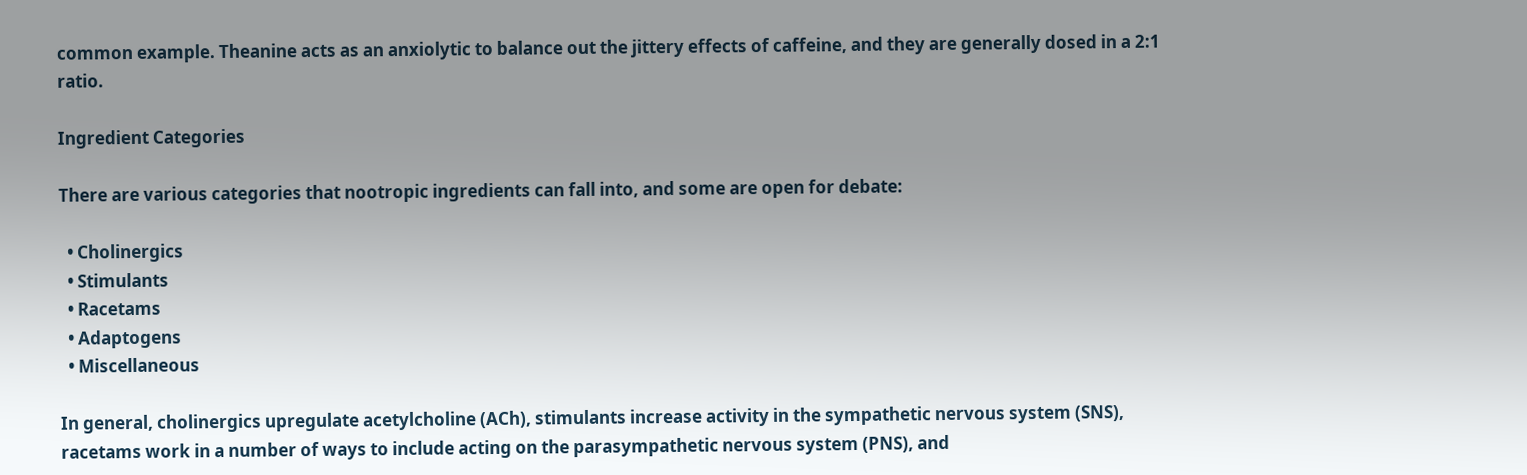common example. Theanine acts as an anxiolytic to balance out the jittery effects of caffeine, and they are generally dosed in a 2:1 ratio.

Ingredient Categories

There are various categories that nootropic ingredients can fall into, and some are open for debate:

  • Cholinergics
  • Stimulants
  • Racetams
  • Adaptogens
  • Miscellaneous

In general, cholinergics upregulate acetylcholine (ACh), stimulants increase activity in the sympathetic nervous system (SNS), racetams work in a number of ways to include acting on the parasympathetic nervous system (PNS), and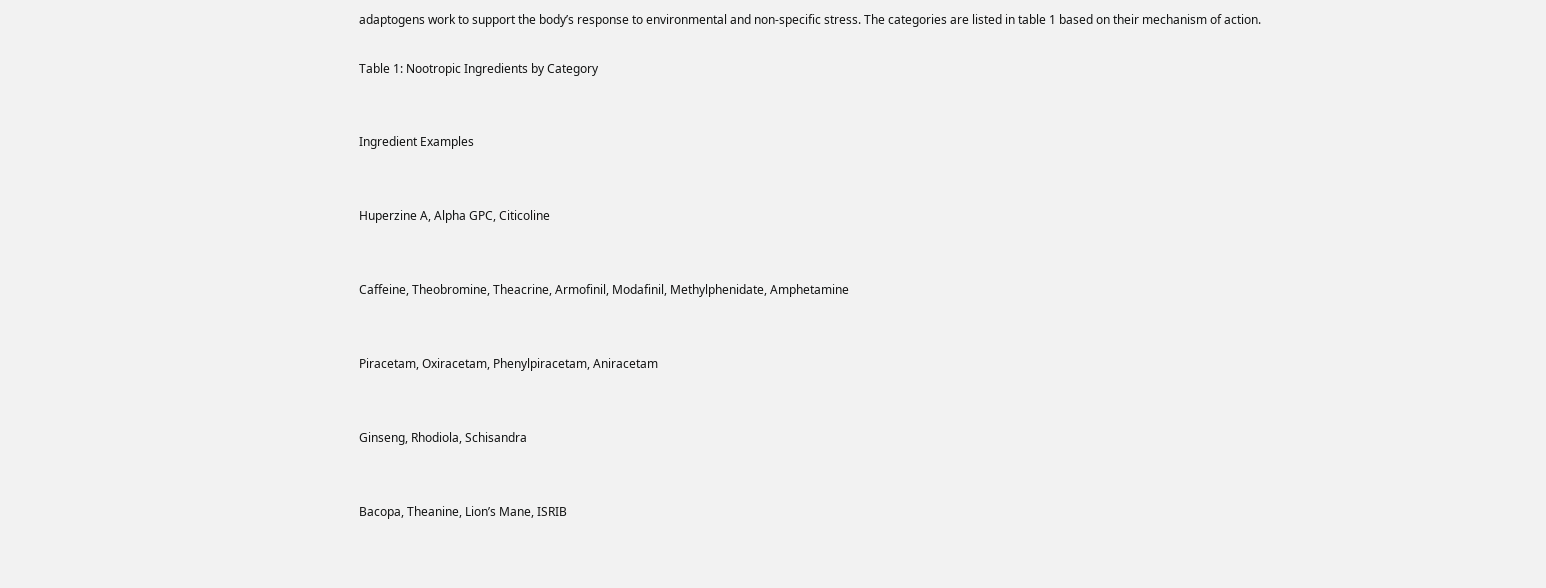adaptogens work to support the body’s response to environmental and non-specific stress. The categories are listed in table 1 based on their mechanism of action.

Table 1: Nootropic Ingredients by Category


Ingredient Examples


Huperzine A, Alpha GPC, Citicoline


Caffeine, Theobromine, Theacrine, Armofinil, Modafinil, Methylphenidate, Amphetamine


Piracetam, Oxiracetam, Phenylpiracetam, Aniracetam


Ginseng, Rhodiola, Schisandra


Bacopa, Theanine, Lion’s Mane, ISRIB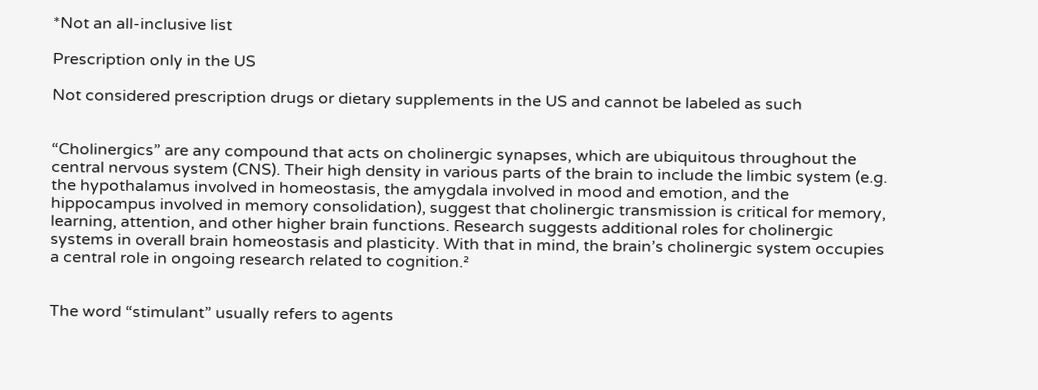*Not an all-inclusive list

Prescription only in the US

Not considered prescription drugs or dietary supplements in the US and cannot be labeled as such


“Cholinergics” are any compound that acts on cholinergic synapses, which are ubiquitous throughout the central nervous system (CNS). Their high density in various parts of the brain to include the limbic system (e.g. the hypothalamus involved in homeostasis, the amygdala involved in mood and emotion, and the hippocampus involved in memory consolidation), suggest that cholinergic transmission is critical for memory, learning, attention, and other higher brain functions. Research suggests additional roles for cholinergic systems in overall brain homeostasis and plasticity. With that in mind, the brain’s cholinergic system occupies a central role in ongoing research related to cognition.²


The word “stimulant” usually refers to agents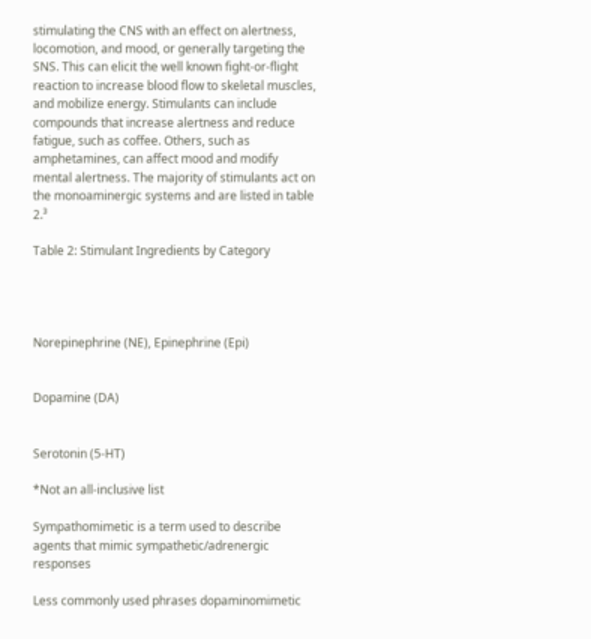stimulating the CNS with an effect on alertness, locomotion, and mood, or generally targeting the SNS. This can elicit the well known fight-or-flight reaction to increase blood flow to skeletal muscles, and mobilize energy. Stimulants can include compounds that increase alertness and reduce fatigue, such as coffee. Others, such as amphetamines, can affect mood and modify mental alertness. The majority of stimulants act on the monoaminergic systems and are listed in table 2.³

Table 2: Stimulant Ingredients by Category




Norepinephrine (NE), Epinephrine (Epi)


Dopamine (DA)


Serotonin (5-HT)

*Not an all-inclusive list

Sympathomimetic is a term used to describe agents that mimic sympathetic/adrenergic responses

Less commonly used phrases dopaminomimetic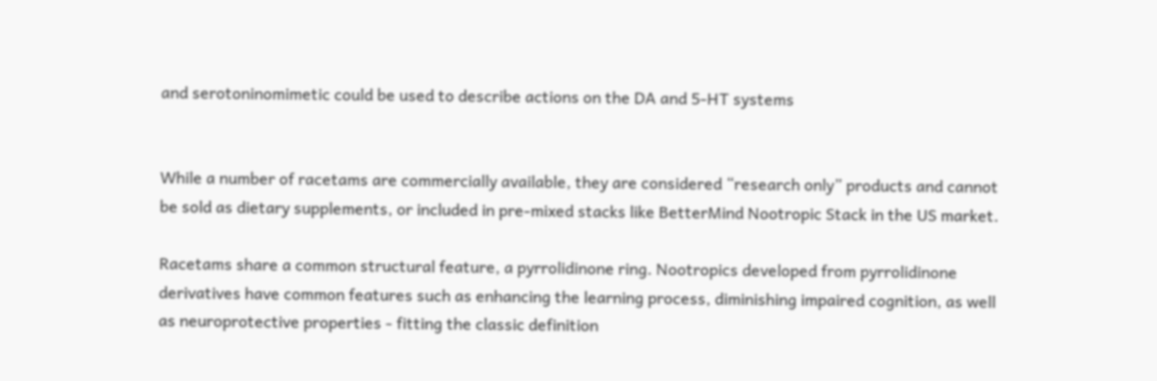and serotoninomimetic could be used to describe actions on the DA and 5-HT systems


While a number of racetams are commercially available, they are considered “research only” products and cannot be sold as dietary supplements, or included in pre-mixed stacks like BetterMind Nootropic Stack in the US market.

Racetams share a common structural feature, a pyrrolidinone ring. Nootropics developed from pyrrolidinone derivatives have common features such as enhancing the learning process, diminishing impaired cognition, as well as neuroprotective properties - fitting the classic definition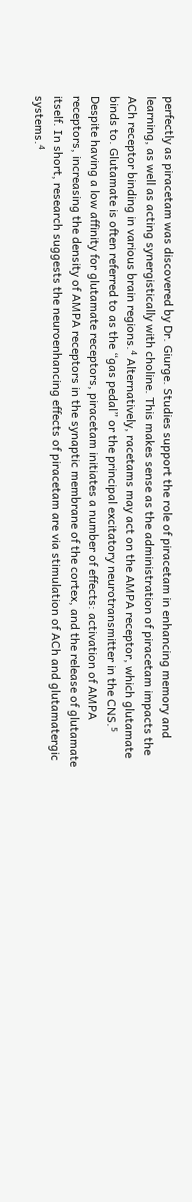perfectly as piracetam was discovered by Dr. Giurge. Studies support the role of piracetam in enhancing memory and learning, as well as acting synergistically with choline. This makes sense as the administration of piracetam impacts the ACh receptor binding in various brain regions.⁴ Alternatively, racetams may act on the AMPA receptor, which glutamate binds to. Glutamate is often referred to as the “gas pedal” or the principal excitatory neurotransmitter in the CNS.⁵ Despite having a low affinity for glutamate receptors, piracetam initiates a number of effects: activation of AMPA receptors, increasing the density of AMPA receptors in the synaptic membrane of the cortex, and the release of glutamate itself. In short, research suggests the neuroenhancing effects of piracetam are via stimulation of ACh and glutamatergic systems.⁴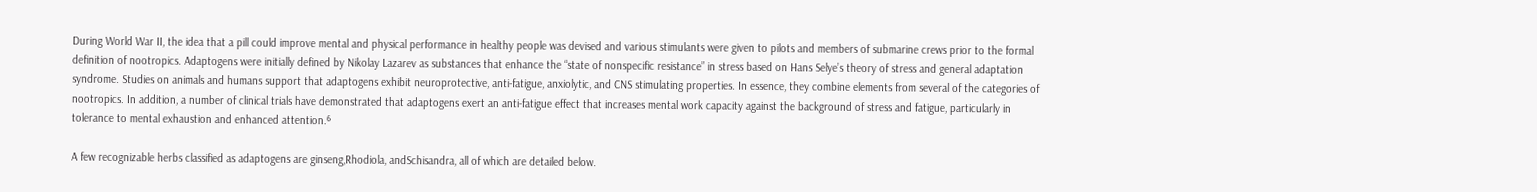During World War II, the idea that a pill could improve mental and physical performance in healthy people was devised and various stimulants were given to pilots and members of submarine crews prior to the formal definition of nootropics. Adaptogens were initially defined by Nikolay Lazarev as substances that enhance the “state of nonspecific resistance” in stress based on Hans Selye’s theory of stress and general adaptation syndrome. Studies on animals and humans support that adaptogens exhibit neuroprotective, anti-fatigue, anxiolytic, and CNS stimulating properties. In essence, they combine elements from several of the categories of nootropics. In addition, a number of clinical trials have demonstrated that adaptogens exert an anti-fatigue effect that increases mental work capacity against the background of stress and fatigue, particularly in tolerance to mental exhaustion and enhanced attention.⁶

A few recognizable herbs classified as adaptogens are ginseng,Rhodiola, andSchisandra, all of which are detailed below.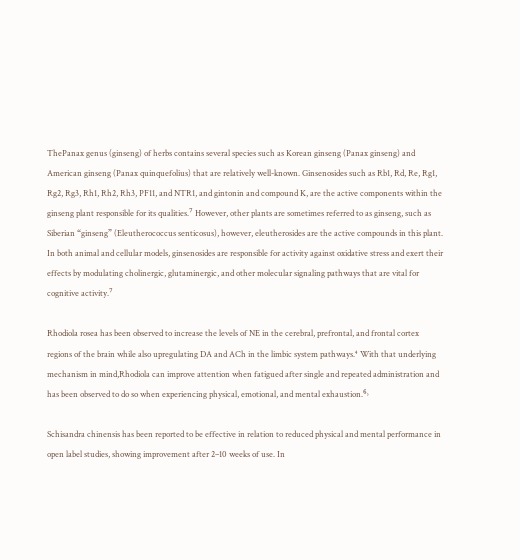ThePanax genus (ginseng) of herbs contains several species such as Korean ginseng (Panax ginseng) and American ginseng (Panax quinquefolius) that are relatively well-known. Ginsenosides such as Rb1, Rd, Re, Rg1, Rg2, Rg3, Rh1, Rh2, Rh3, PF11, and NTR1, and gintonin and compound K, are the active components within the ginseng plant responsible for its qualities.⁷ However, other plants are sometimes referred to as ginseng, such as Siberian “ginseng” (Eleutherococcus senticosus), however, eleutherosides are the active compounds in this plant. In both animal and cellular models, ginsenosides are responsible for activity against oxidative stress and exert their effects by modulating cholinergic, glutaminergic, and other molecular signaling pathways that are vital for cognitive activity.⁷

Rhodiola rosea has been observed to increase the levels of NE in the cerebral, prefrontal, and frontal cortex regions of the brain while also upregulating DA and ACh in the limbic system pathways.⁴ With that underlying mechanism in mind,Rhodiola can improve attention when fatigued after single and repeated administration and has been observed to do so when experiencing physical, emotional, and mental exhaustion.⁶˒

Schisandra chinensis has been reported to be effective in relation to reduced physical and mental performance in open label studies, showing improvement after 2–10 weeks of use. In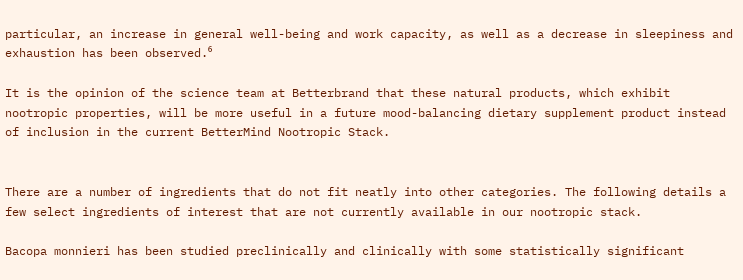particular, an increase in general well-being and work capacity, as well as a decrease in sleepiness and exhaustion has been observed.⁶

It is the opinion of the science team at Betterbrand that these natural products, which exhibit nootropic properties, will be more useful in a future mood-balancing dietary supplement product instead of inclusion in the current BetterMind Nootropic Stack.


There are a number of ingredients that do not fit neatly into other categories. The following details a few select ingredients of interest that are not currently available in our nootropic stack.

Bacopa monnieri has been studied preclinically and clinically with some statistically significant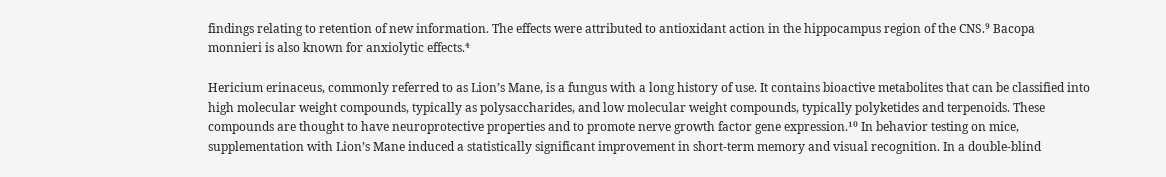findings relating to retention of new information. The effects were attributed to antioxidant action in the hippocampus region of the CNS.⁹ Bacopa monnieri is also known for anxiolytic effects.⁴

Hericium erinaceus, commonly referred to as Lion’s Mane, is a fungus with a long history of use. It contains bioactive metabolites that can be classified into high molecular weight compounds, typically as polysaccharides, and low molecular weight compounds, typically polyketides and terpenoids. These compounds are thought to have neuroprotective properties and to promote nerve growth factor gene expression.¹⁰ In behavior testing on mice, supplementation with Lion’s Mane induced a statistically significant improvement in short-term memory and visual recognition. In a double-blind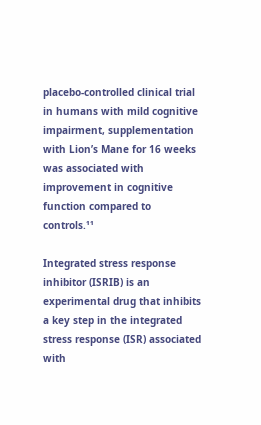placebo-controlled clinical trial in humans with mild cognitive impairment, supplementation with Lion’s Mane for 16 weeks was associated with improvement in cognitive function compared to controls.¹¹

Integrated stress response inhibitor (ISRIB) is an experimental drug that inhibits a key step in the integrated stress response (ISR) associated with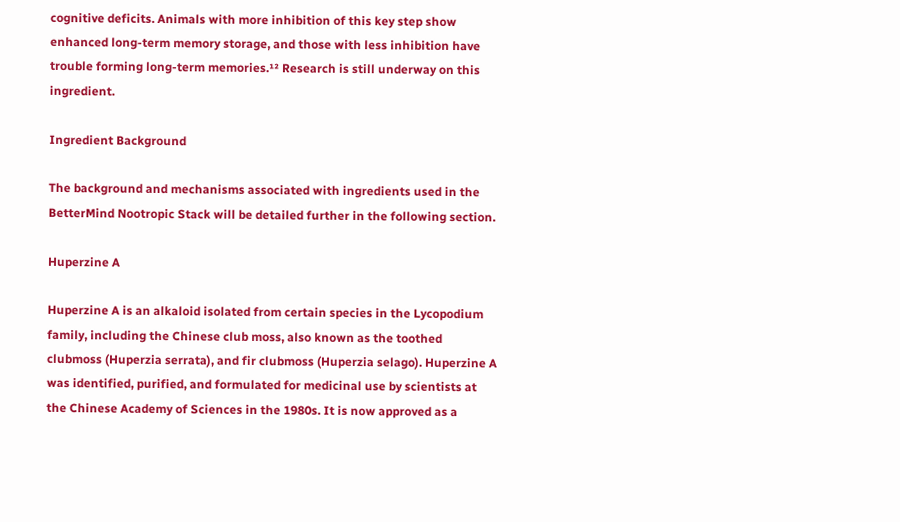cognitive deficits. Animals with more inhibition of this key step show enhanced long-term memory storage, and those with less inhibition have trouble forming long-term memories.¹² Research is still underway on this ingredient.

Ingredient Background

The background and mechanisms associated with ingredients used in the BetterMind Nootropic Stack will be detailed further in the following section.

Huperzine A

Huperzine A is an alkaloid isolated from certain species in the Lycopodium family, including the Chinese club moss, also known as the toothed clubmoss (Huperzia serrata), and fir clubmoss (Huperzia selago). Huperzine A was identified, purified, and formulated for medicinal use by scientists at the Chinese Academy of Sciences in the 1980s. It is now approved as a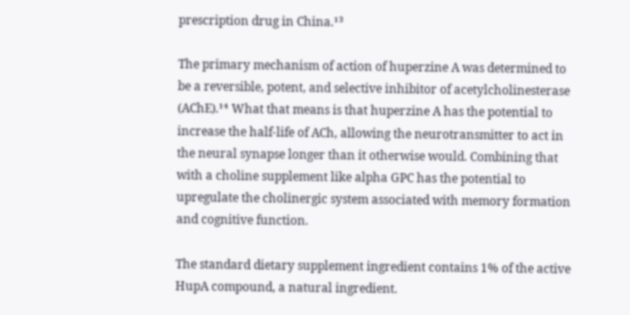prescription drug in China.¹³

The primary mechanism of action of huperzine A was determined to be a reversible, potent, and selective inhibitor of acetylcholinesterase (AChE).¹⁴ What that means is that huperzine A has the potential to increase the half-life of ACh, allowing the neurotransmitter to act in the neural synapse longer than it otherwise would. Combining that with a choline supplement like alpha GPC has the potential to upregulate the cholinergic system associated with memory formation and cognitive function.

The standard dietary supplement ingredient contains 1% of the active HupA compound, a natural ingredient.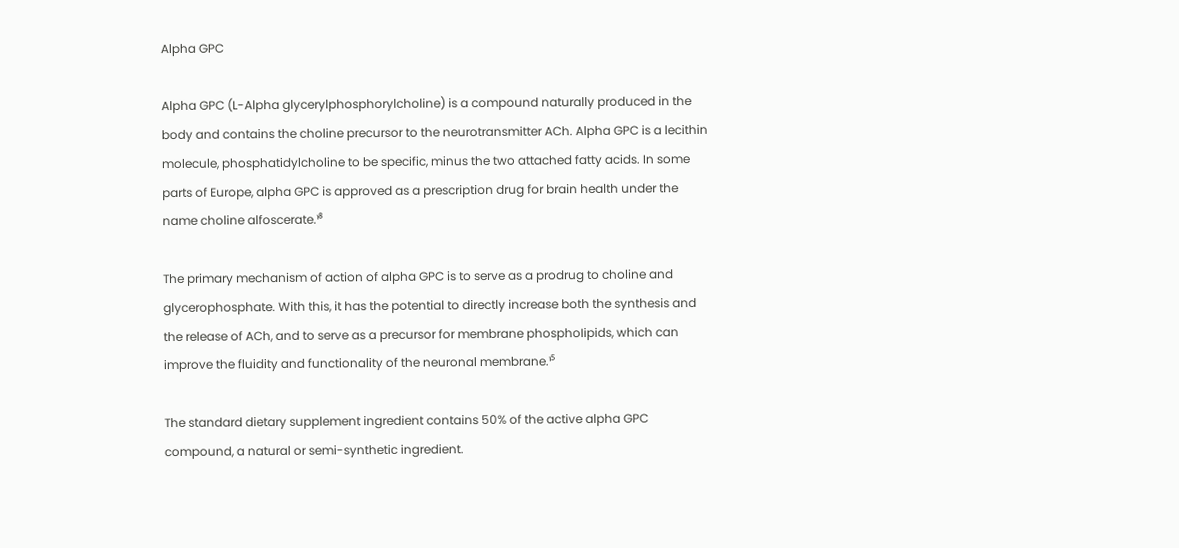Alpha GPC

Alpha GPC (L-Alpha glycerylphosphorylcholine) is a compound naturally produced in the body and contains the choline precursor to the neurotransmitter ACh. Alpha GPC is a lecithin molecule, phosphatidylcholine to be specific, minus the two attached fatty acids. In some parts of Europe, alpha GPC is approved as a prescription drug for brain health under the name choline alfoscerate.¹⁸

The primary mechanism of action of alpha GPC is to serve as a prodrug to choline and glycerophosphate. With this, it has the potential to directly increase both the synthesis and the release of ACh, and to serve as a precursor for membrane phosphoIipids, which can improve the fluidity and functionality of the neuronal membrane.¹⁵

The standard dietary supplement ingredient contains 50% of the active alpha GPC compound, a natural or semi-synthetic ingredient.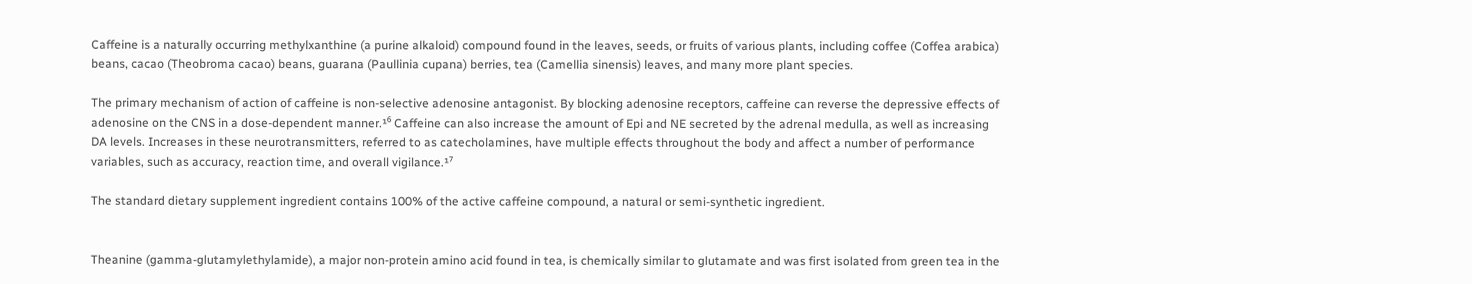Caffeine is a naturally occurring methylxanthine (a purine alkaloid) compound found in the leaves, seeds, or fruits of various plants, including coffee (Coffea arabica) beans, cacao (Theobroma cacao) beans, guarana (Paullinia cupana) berries, tea (Camellia sinensis) leaves, and many more plant species.

The primary mechanism of action of caffeine is non-selective adenosine antagonist. By blocking adenosine receptors, caffeine can reverse the depressive effects of adenosine on the CNS in a dose-dependent manner.¹⁶ Caffeine can also increase the amount of Epi and NE secreted by the adrenal medulla, as well as increasing DA levels. Increases in these neurotransmitters, referred to as catecholamines, have multiple effects throughout the body and affect a number of performance variables, such as accuracy, reaction time, and overall vigilance.¹⁷

The standard dietary supplement ingredient contains 100% of the active caffeine compound, a natural or semi-synthetic ingredient.


Theanine (gamma-glutamylethylamide), a major non-protein amino acid found in tea, is chemically similar to glutamate and was first isolated from green tea in the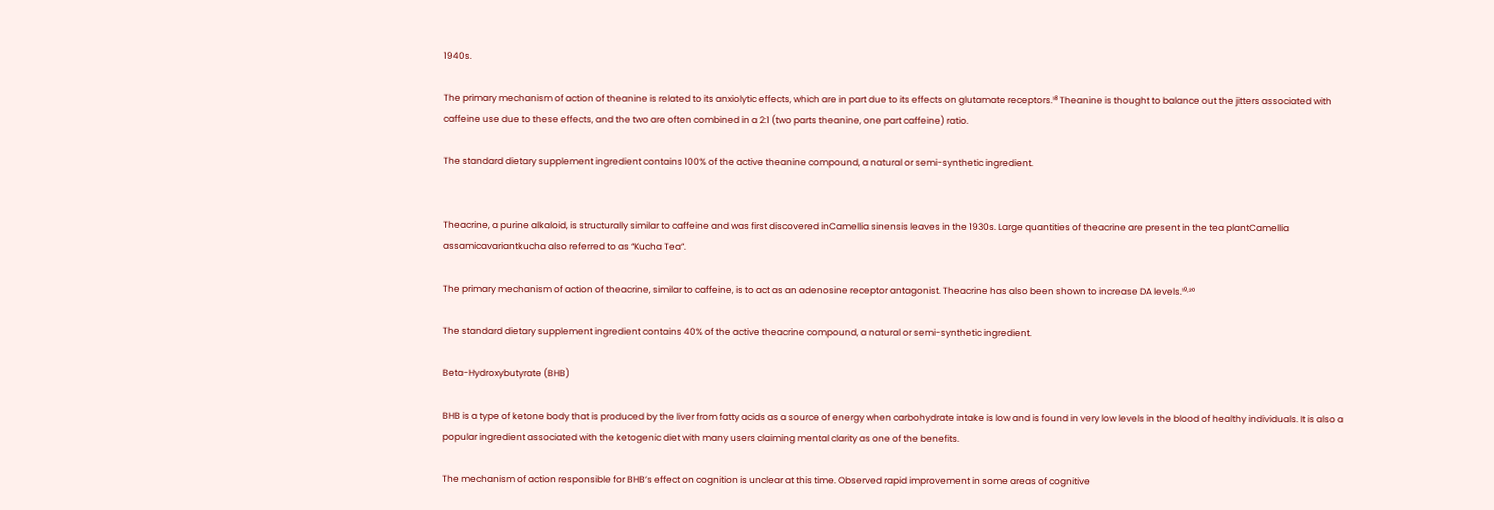1940s.

The primary mechanism of action of theanine is related to its anxiolytic effects, which are in part due to its effects on glutamate receptors.¹⁸ Theanine is thought to balance out the jitters associated with caffeine use due to these effects, and the two are often combined in a 2:1 (two parts theanine, one part caffeine) ratio.

The standard dietary supplement ingredient contains 100% of the active theanine compound, a natural or semi-synthetic ingredient.


Theacrine, a purine alkaloid, is structurally similar to caffeine and was first discovered inCamellia sinensis leaves in the 1930s. Large quantities of theacrine are present in the tea plantCamellia assamicavariantkucha also referred to as “Kucha Tea”.

The primary mechanism of action of theacrine, similar to caffeine, is to act as an adenosine receptor antagonist. Theacrine has also been shown to increase DA levels.¹⁹˒²⁰

The standard dietary supplement ingredient contains 40% of the active theacrine compound, a natural or semi-synthetic ingredient.

Beta-Hydroxybutyrate (BHB)

BHB is a type of ketone body that is produced by the liver from fatty acids as a source of energy when carbohydrate intake is low and is found in very low levels in the blood of healthy individuals. It is also a popular ingredient associated with the ketogenic diet with many users claiming mental clarity as one of the benefits.

The mechanism of action responsible for BHB’s effect on cognition is unclear at this time. Observed rapid improvement in some areas of cognitive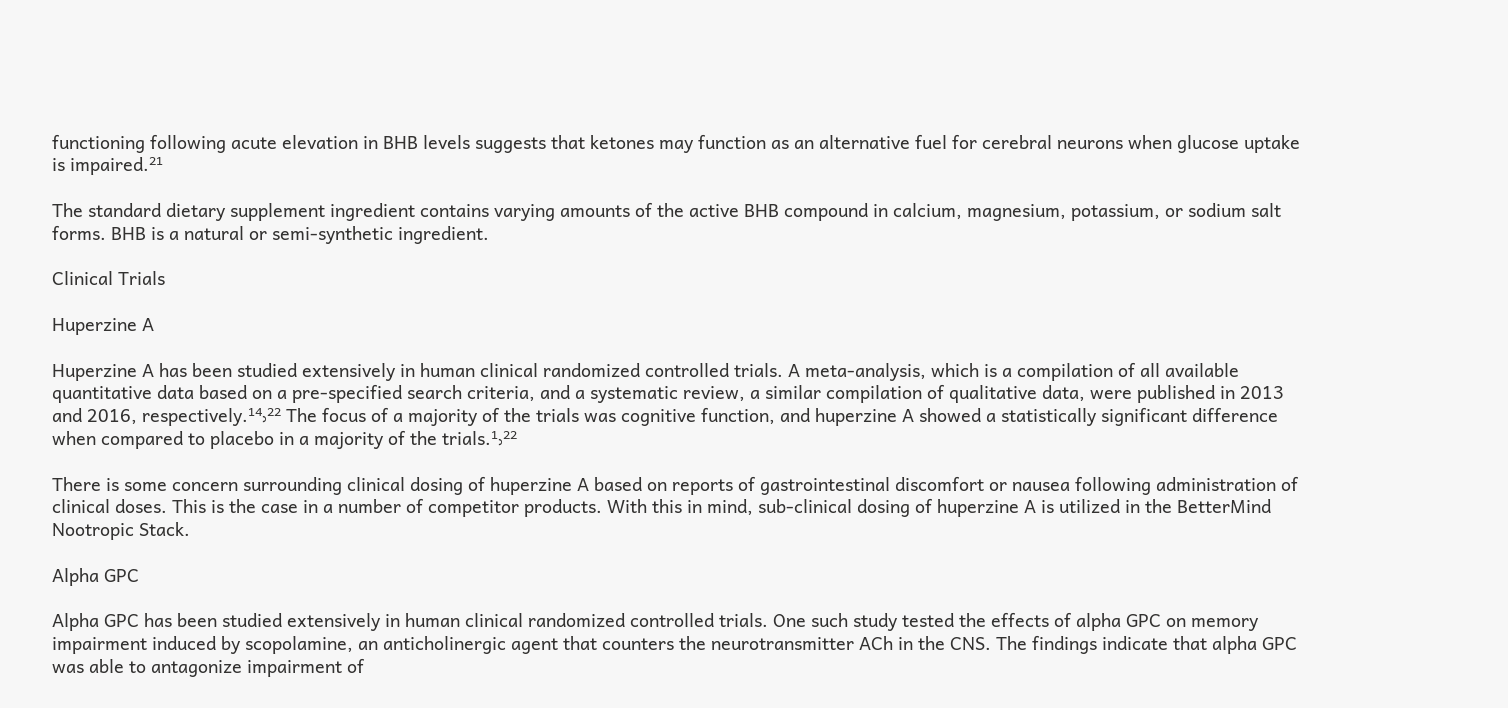functioning following acute elevation in BHB levels suggests that ketones may function as an alternative fuel for cerebral neurons when glucose uptake is impaired.²¹

The standard dietary supplement ingredient contains varying amounts of the active BHB compound in calcium, magnesium, potassium, or sodium salt forms. BHB is a natural or semi-synthetic ingredient.

Clinical Trials

Huperzine A

Huperzine A has been studied extensively in human clinical randomized controlled trials. A meta-analysis, which is a compilation of all available quantitative data based on a pre-specified search criteria, and a systematic review, a similar compilation of qualitative data, were published in 2013 and 2016, respectively.¹⁴˒²² The focus of a majority of the trials was cognitive function, and huperzine A showed a statistically significant difference when compared to placebo in a majority of the trials.¹˒²²

There is some concern surrounding clinical dosing of huperzine A based on reports of gastrointestinal discomfort or nausea following administration of clinical doses. This is the case in a number of competitor products. With this in mind, sub-clinical dosing of huperzine A is utilized in the BetterMind Nootropic Stack.

Alpha GPC

Alpha GPC has been studied extensively in human clinical randomized controlled trials. One such study tested the effects of alpha GPC on memory impairment induced by scopolamine, an anticholinergic agent that counters the neurotransmitter ACh in the CNS. The findings indicate that alpha GPC was able to antagonize impairment of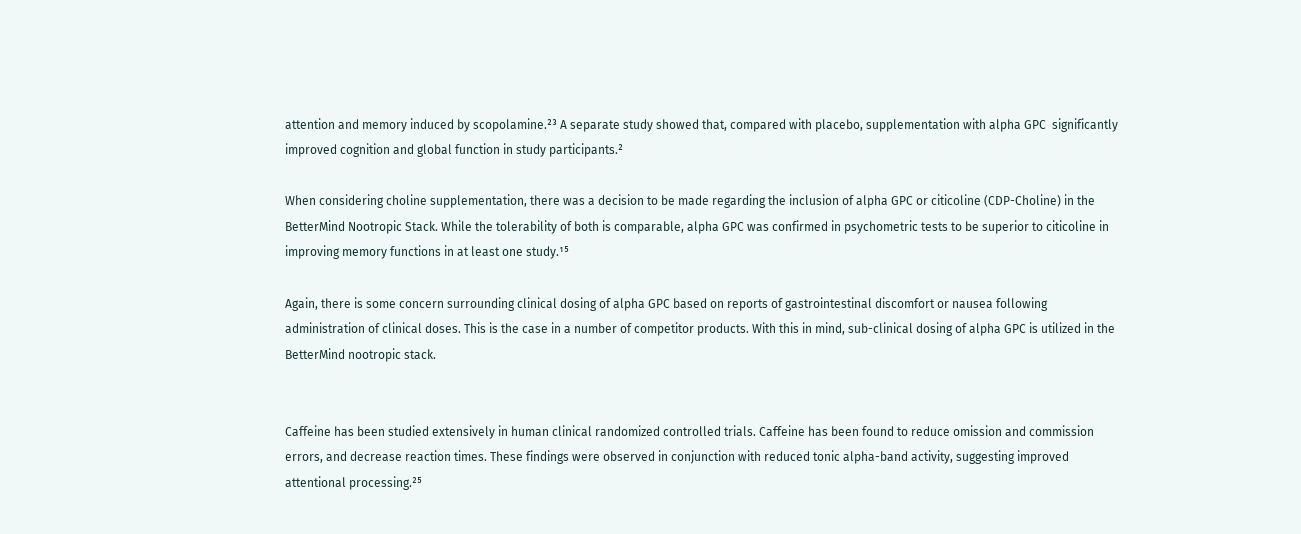attention and memory induced by scopolamine.²³ A separate study showed that, compared with placebo, supplementation with alpha GPC  significantly improved cognition and global function in study participants.²

When considering choline supplementation, there was a decision to be made regarding the inclusion of alpha GPC or citicoline (CDP-Choline) in the BetterMind Nootropic Stack. While the tolerability of both is comparable, alpha GPC was confirmed in psychometric tests to be superior to citicoline in improving memory functions in at least one study.¹⁵

Again, there is some concern surrounding clinical dosing of alpha GPC based on reports of gastrointestinal discomfort or nausea following administration of clinical doses. This is the case in a number of competitor products. With this in mind, sub-clinical dosing of alpha GPC is utilized in the BetterMind nootropic stack.


Caffeine has been studied extensively in human clinical randomized controlled trials. Caffeine has been found to reduce omission and commission errors, and decrease reaction times. These findings were observed in conjunction with reduced tonic alpha-band activity, suggesting improved attentional processing.²⁵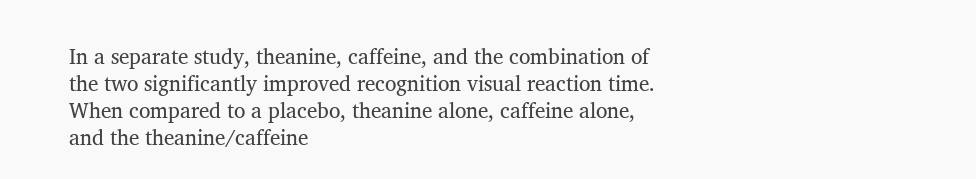In a separate study, theanine, caffeine, and the combination of the two significantly improved recognition visual reaction time. When compared to a placebo, theanine alone, caffeine alone, and the theanine/caffeine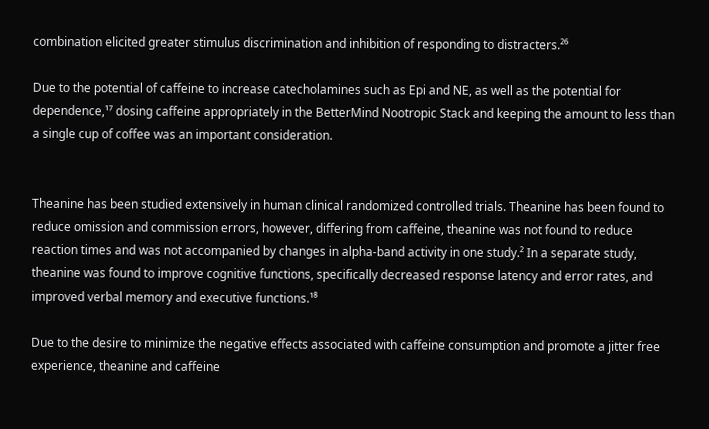combination elicited greater stimulus discrimination and inhibition of responding to distracters.²⁶

Due to the potential of caffeine to increase catecholamines such as Epi and NE, as well as the potential for dependence,¹⁷ dosing caffeine appropriately in the BetterMind Nootropic Stack and keeping the amount to less than a single cup of coffee was an important consideration.


Theanine has been studied extensively in human clinical randomized controlled trials. Theanine has been found to reduce omission and commission errors, however, differing from caffeine, theanine was not found to reduce reaction times and was not accompanied by changes in alpha-band activity in one study.² In a separate study, theanine was found to improve cognitive functions, specifically decreased response latency and error rates, and improved verbal memory and executive functions.¹⁸

Due to the desire to minimize the negative effects associated with caffeine consumption and promote a jitter free experience, theanine and caffeine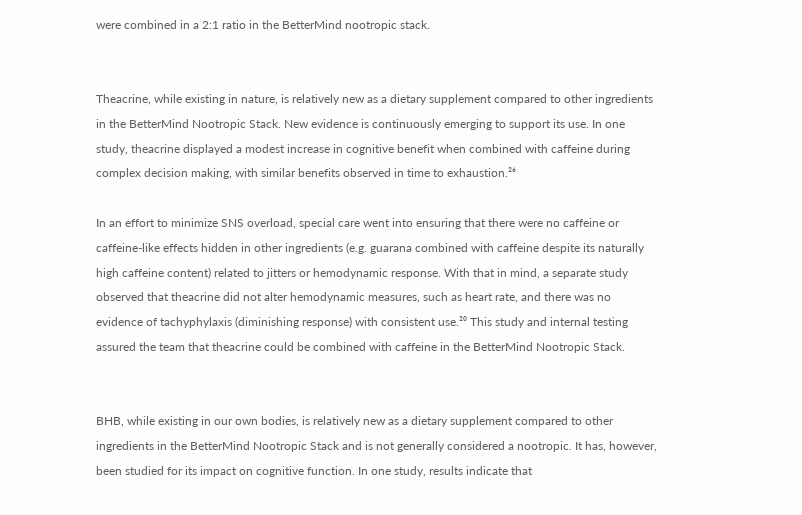were combined in a 2:1 ratio in the BetterMind nootropic stack.


Theacrine, while existing in nature, is relatively new as a dietary supplement compared to other ingredients in the BetterMind Nootropic Stack. New evidence is continuously emerging to support its use. In one study, theacrine displayed a modest increase in cognitive benefit when combined with caffeine during complex decision making, with similar benefits observed in time to exhaustion.²⁶

In an effort to minimize SNS overload, special care went into ensuring that there were no caffeine or caffeine-like effects hidden in other ingredients (e.g. guarana combined with caffeine despite its naturally high caffeine content) related to jitters or hemodynamic response. With that in mind, a separate study observed that theacrine did not alter hemodynamic measures, such as heart rate, and there was no evidence of tachyphylaxis (diminishing response) with consistent use.²⁰ This study and internal testing assured the team that theacrine could be combined with caffeine in the BetterMind Nootropic Stack.


BHB, while existing in our own bodies, is relatively new as a dietary supplement compared to other ingredients in the BetterMind Nootropic Stack and is not generally considered a nootropic. It has, however, been studied for its impact on cognitive function. In one study, results indicate that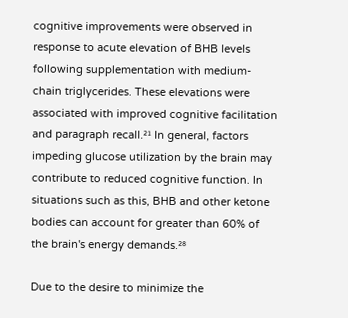cognitive improvements were observed in response to acute elevation of BHB levels following supplementation with medium-chain triglycerides. These elevations were associated with improved cognitive facilitation and paragraph recall.²¹ In general, factors impeding glucose utilization by the brain may contribute to reduced cognitive function. In situations such as this, BHB and other ketone bodies can account for greater than 60% of the brain's energy demands.²⁸

Due to the desire to minimize the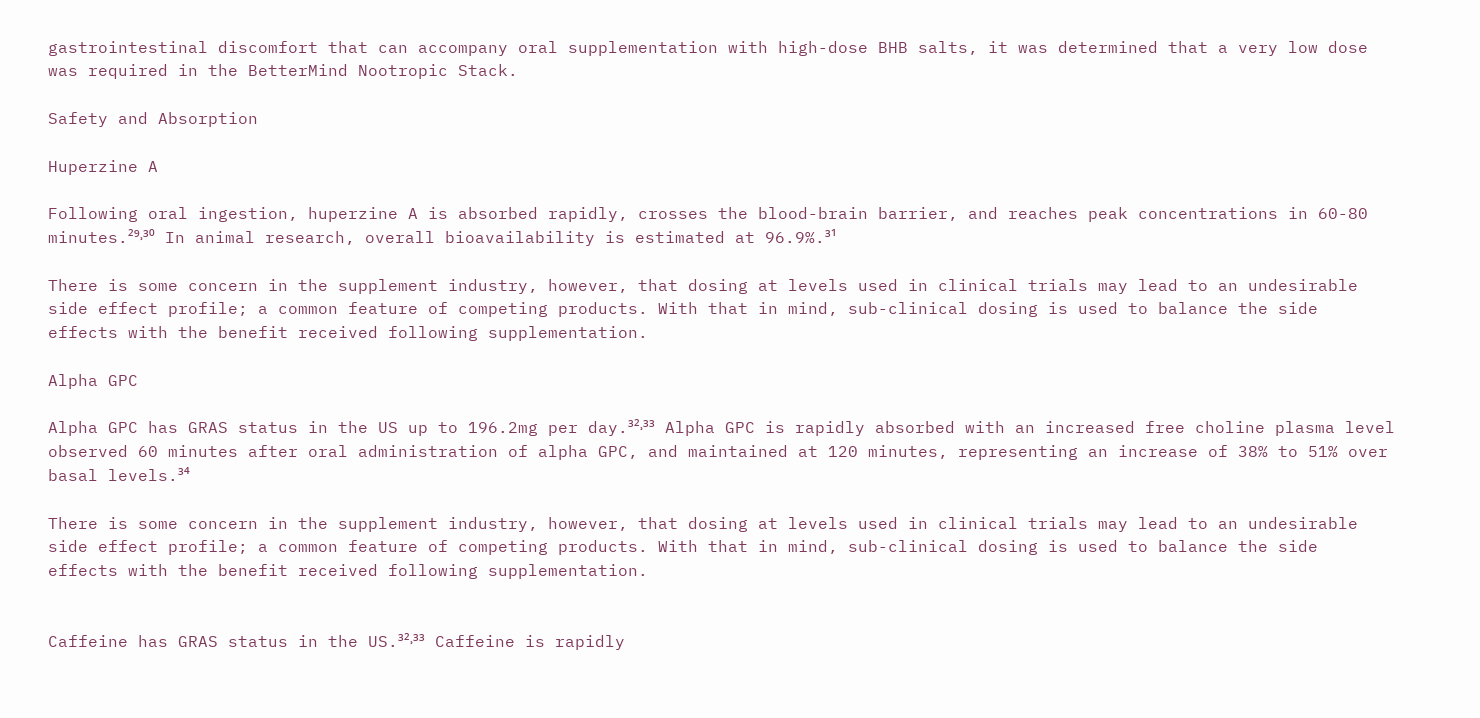gastrointestinal discomfort that can accompany oral supplementation with high-dose BHB salts, it was determined that a very low dose was required in the BetterMind Nootropic Stack.

Safety and Absorption

Huperzine A

Following oral ingestion, huperzine A is absorbed rapidly, crosses the blood-brain barrier, and reaches peak concentrations in 60-80 minutes.²⁹˒³⁰ In animal research, overall bioavailability is estimated at 96.9%.³¹

There is some concern in the supplement industry, however, that dosing at levels used in clinical trials may lead to an undesirable side effect profile; a common feature of competing products. With that in mind, sub-clinical dosing is used to balance the side effects with the benefit received following supplementation.

Alpha GPC

Alpha GPC has GRAS status in the US up to 196.2mg per day.³²˒³³ Alpha GPC is rapidly absorbed with an increased free choline plasma level observed 60 minutes after oral administration of alpha GPC, and maintained at 120 minutes, representing an increase of 38% to 51% over basal levels.³⁴

There is some concern in the supplement industry, however, that dosing at levels used in clinical trials may lead to an undesirable side effect profile; a common feature of competing products. With that in mind, sub-clinical dosing is used to balance the side effects with the benefit received following supplementation.


Caffeine has GRAS status in the US.³²˒³³ Caffeine is rapidly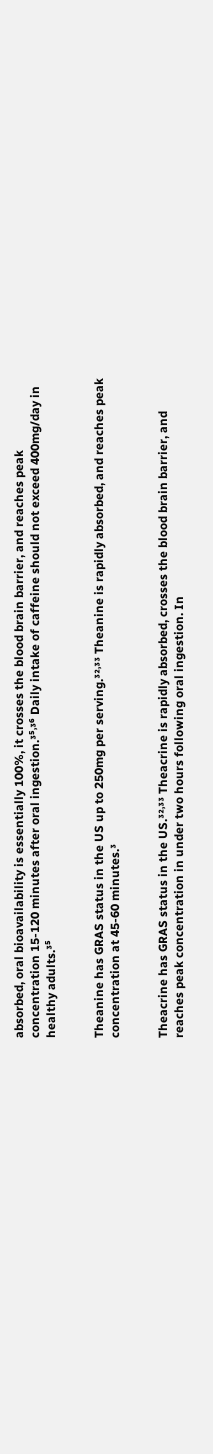absorbed, oral bioavailability is essentially 100%, it crosses the blood brain barrier, and reaches peak concentration 15-120 minutes after oral ingestion.³⁵˒³⁶ Daily intake of caffeine should not exceed 400mg/day in healthy adults.³⁵


Theanine has GRAS status in the US up to 250mg per serving.³²˒³³ Theanine is rapidly absorbed, and reaches peak concentration at 45-60 minutes.³


Theacrine has GRAS status in the US.³²˒³³ Theacrine is rapidly absorbed, crosses the blood brain barrier, and reaches peak concentration in under two hours following oral ingestion. In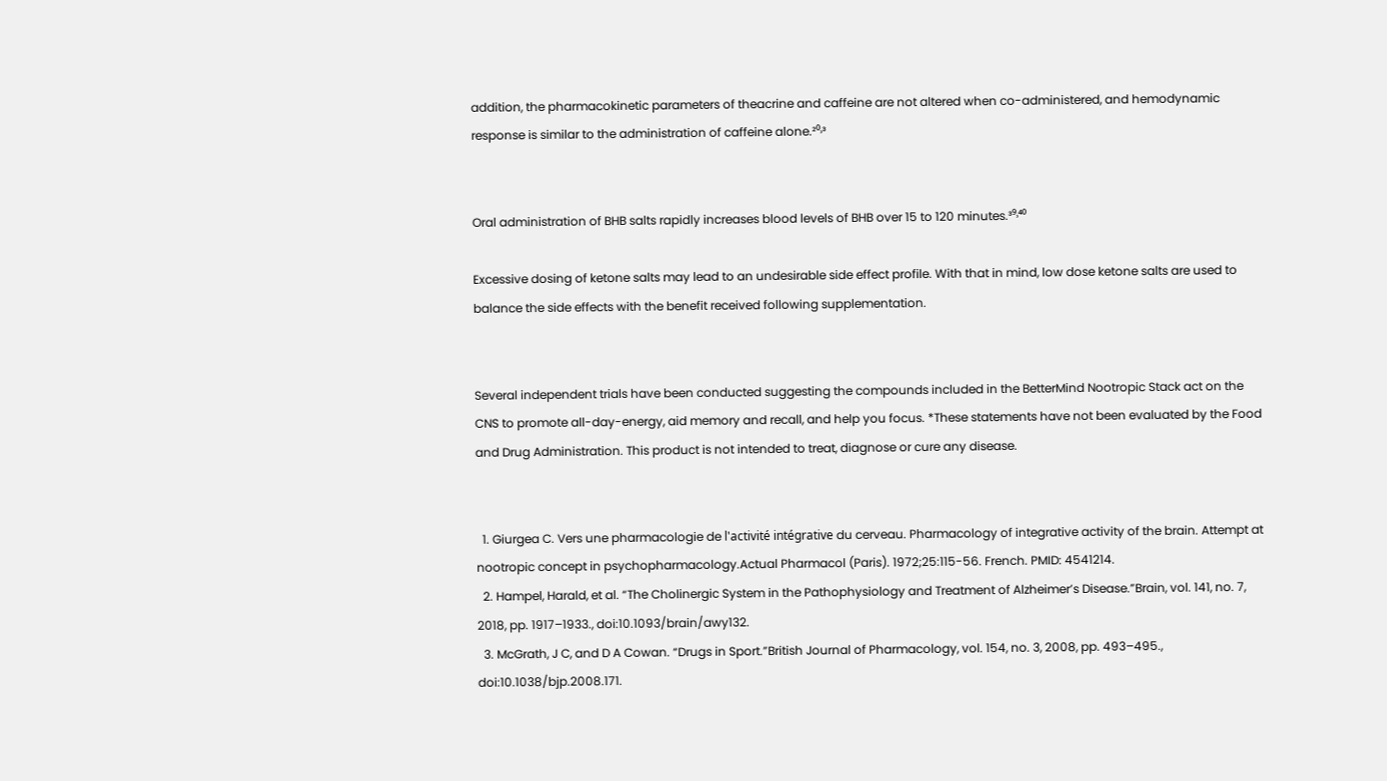addition, the pharmacokinetic parameters of theacrine and caffeine are not altered when co-administered, and hemodynamic response is similar to the administration of caffeine alone.²⁰˒³


Oral administration of BHB salts rapidly increases blood levels of BHB over 15 to 120 minutes.³⁹˒⁴⁰

Excessive dosing of ketone salts may lead to an undesirable side effect profile. With that in mind, low dose ketone salts are used to balance the side effects with the benefit received following supplementation.


Several independent trials have been conducted suggesting the compounds included in the BetterMind Nootropic Stack act on the CNS to promote all-day-energy, aid memory and recall, and help you focus. *These statements have not been evaluated by the Food and Drug Administration. This product is not intended to treat, diagnose or cure any disease.


  1. Giurgea C. Vers une pharmacologie de l'activité intégrative du cerveau. Pharmacology of integrative activity of the brain. Attempt at nootropic concept in psychopharmacology.Actual Pharmacol (Paris). 1972;25:115-56. French. PMID: 4541214.
  2. Hampel, Harald, et al. “The Cholinergic System in the Pathophysiology and Treatment of Alzheimer’s Disease.”Brain, vol. 141, no. 7, 2018, pp. 1917–1933., doi:10.1093/brain/awy132.
  3. McGrath, J C, and D A Cowan. “Drugs in Sport.”British Journal of Pharmacology, vol. 154, no. 3, 2008, pp. 493–495., doi:10.1038/bjp.2008.171.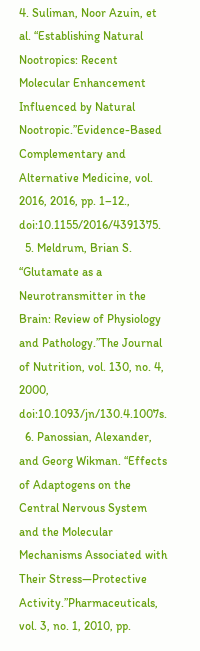4. Suliman, Noor Azuin, et al. “Establishing Natural Nootropics: Recent Molecular Enhancement Influenced by Natural Nootropic.”Evidence-Based Complementary and Alternative Medicine, vol. 2016, 2016, pp. 1–12., doi:10.1155/2016/4391375.
  5. Meldrum, Brian S. “Glutamate as a Neurotransmitter in the Brain: Review of Physiology and Pathology.”The Journal of Nutrition, vol. 130, no. 4, 2000, doi:10.1093/jn/130.4.1007s.
  6. Panossian, Alexander, and Georg Wikman. “Effects of Adaptogens on the Central Nervous System and the Molecular Mechanisms Associated with Their Stress—Protective Activity.”Pharmaceuticals, vol. 3, no. 1, 2010, pp.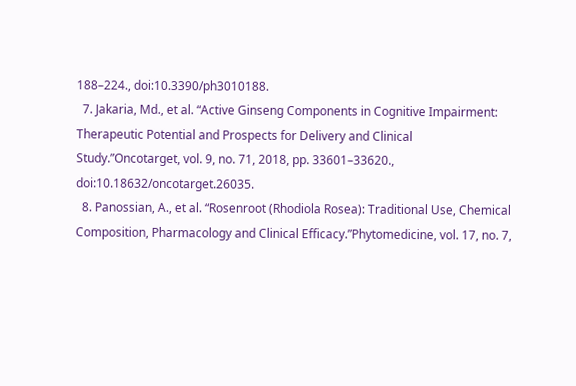188–224., doi:10.3390/ph3010188.
  7. Jakaria, Md., et al. “Active Ginseng Components in Cognitive Impairment: Therapeutic Potential and Prospects for Delivery and Clinical Study.”Oncotarget, vol. 9, no. 71, 2018, pp. 33601–33620., doi:10.18632/oncotarget.26035.
  8. Panossian, A., et al. “Rosenroot (Rhodiola Rosea): Traditional Use, Chemical Composition, Pharmacology and Clinical Efficacy.”Phytomedicine, vol. 17, no. 7,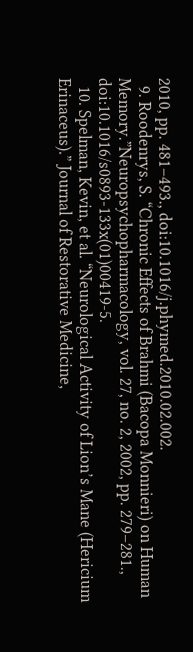2010, pp. 481–493., doi:10.1016/j.phymed.2010.02.002.
  9. Roodenrys, S. “Chronic Effects of Brahmi (Bacopa Monnieri) on Human Memory.”Neuropsychopharmacology, vol. 27, no. 2, 2002, pp. 279–281., doi:10.1016/s0893-133x(01)00419-5.
  10. Spelman, Kevin, et al. “Neurological Activity of Lion’s Mane (Hericium Erinaceus).” Journal of Restorative Medicine,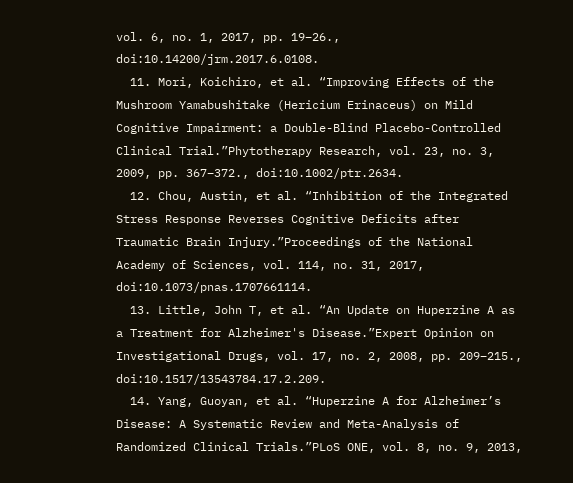vol. 6, no. 1, 2017, pp. 19–26., doi:10.14200/jrm.2017.6.0108.
  11. Mori, Koichiro, et al. “Improving Effects of the Mushroom Yamabushitake (Hericium Erinaceus) on Mild Cognitive Impairment: a Double-Blind Placebo-Controlled Clinical Trial.”Phytotherapy Research, vol. 23, no. 3, 2009, pp. 367–372., doi:10.1002/ptr.2634.
  12. Chou, Austin, et al. “Inhibition of the Integrated Stress Response Reverses Cognitive Deficits after Traumatic Brain Injury.”Proceedings of the National Academy of Sciences, vol. 114, no. 31, 2017, doi:10.1073/pnas.1707661114.
  13. Little, John T, et al. “An Update on Huperzine A as a Treatment for Alzheimer's Disease.”Expert Opinion on Investigational Drugs, vol. 17, no. 2, 2008, pp. 209–215., doi:10.1517/13543784.17.2.209.
  14. Yang, Guoyan, et al. “Huperzine A for Alzheimer’s Disease: A Systematic Review and Meta-Analysis of Randomized Clinical Trials.”PLoS ONE, vol. 8, no. 9, 2013,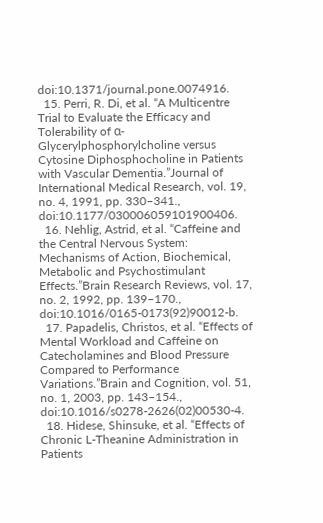doi:10.1371/journal.pone.0074916.
  15. Perri, R. Di, et al. “A Multicentre Trial to Evaluate the Efficacy and Tolerability of α-Glycerylphosphorylcholine versus Cytosine Diphosphocholine in Patients with Vascular Dementia.”Journal of International Medical Research, vol. 19, no. 4, 1991, pp. 330–341., doi:10.1177/030006059101900406.
  16. Nehlig, Astrid, et al. “Caffeine and the Central Nervous System: Mechanisms of Action, Biochemical, Metabolic and Psychostimulant Effects.”Brain Research Reviews, vol. 17, no. 2, 1992, pp. 139–170., doi:10.1016/0165-0173(92)90012-b.
  17. Papadelis, Christos, et al. “Effects of Mental Workload and Caffeine on Catecholamines and Blood Pressure Compared to Performance Variations.”Brain and Cognition, vol. 51, no. 1, 2003, pp. 143–154., doi:10.1016/s0278-2626(02)00530-4.
  18. Hidese, Shinsuke, et al. “Effects of Chronic L-Theanine Administration in Patients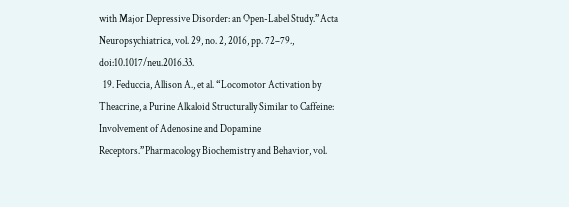with Major Depressive Disorder: an Open-Label Study.”Acta Neuropsychiatrica, vol. 29, no. 2, 2016, pp. 72–79., doi:10.1017/neu.2016.33.
  19. Feduccia, Allison A., et al. “Locomotor Activation by Theacrine, a Purine Alkaloid Structurally Similar to Caffeine: Involvement of Adenosine and Dopamine Receptors.”Pharmacology Biochemistry and Behavior, vol.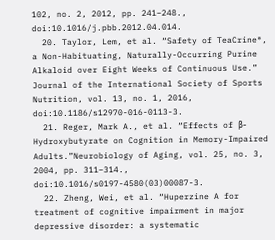102, no. 2, 2012, pp. 241–248., doi:10.1016/j.pbb.2012.04.014.
  20. Taylor, Lem, et al. “Safety of TeaCrine®, a Non-Habituating, Naturally-Occurring Purine Alkaloid over Eight Weeks of Continuous Use.” Journal of the International Society of Sports Nutrition, vol. 13, no. 1, 2016, doi:10.1186/s12970-016-0113-3.
  21. Reger, Mark A., et al. “Effects of β-Hydroxybutyrate on Cognition in Memory-Impaired Adults.”Neurobiology of Aging, vol. 25, no. 3, 2004, pp. 311–314., doi:10.1016/s0197-4580(03)00087-3.
  22. Zheng, Wei, et al. “Huperzine A for treatment of cognitive impairment in major depressive disorder: a systematic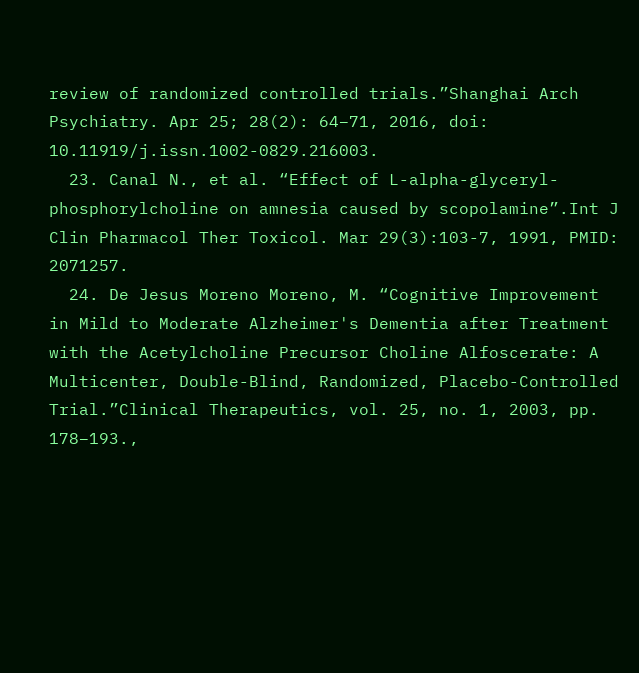review of randomized controlled trials.”Shanghai Arch Psychiatry. Apr 25; 28(2): 64–71, 2016, doi: 10.11919/j.issn.1002-0829.216003.
  23. Canal N., et al. “Effect of L-alpha-glyceryl-phosphorylcholine on amnesia caused by scopolamine”.Int J Clin Pharmacol Ther Toxicol. Mar 29(3):103-7, 1991, PMID: 2071257.
  24. De Jesus Moreno Moreno, M. “Cognitive Improvement in Mild to Moderate Alzheimer's Dementia after Treatment with the Acetylcholine Precursor Choline Alfoscerate: A Multicenter, Double-Blind, Randomized, Placebo-Controlled Trial.”Clinical Therapeutics, vol. 25, no. 1, 2003, pp. 178–193.,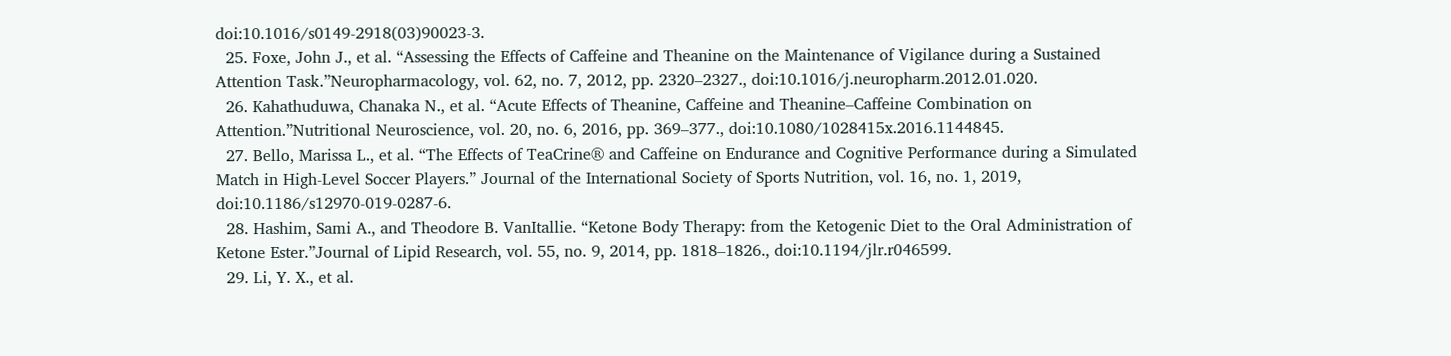doi:10.1016/s0149-2918(03)90023-3.
  25. Foxe, John J., et al. “Assessing the Effects of Caffeine and Theanine on the Maintenance of Vigilance during a Sustained Attention Task.”Neuropharmacology, vol. 62, no. 7, 2012, pp. 2320–2327., doi:10.1016/j.neuropharm.2012.01.020.
  26. Kahathuduwa, Chanaka N., et al. “Acute Effects of Theanine, Caffeine and Theanine–Caffeine Combination on Attention.”Nutritional Neuroscience, vol. 20, no. 6, 2016, pp. 369–377., doi:10.1080/1028415x.2016.1144845.
  27. Bello, Marissa L., et al. “The Effects of TeaCrine® and Caffeine on Endurance and Cognitive Performance during a Simulated Match in High-Level Soccer Players.” Journal of the International Society of Sports Nutrition, vol. 16, no. 1, 2019, doi:10.1186/s12970-019-0287-6.
  28. Hashim, Sami A., and Theodore B. VanItallie. “Ketone Body Therapy: from the Ketogenic Diet to the Oral Administration of Ketone Ester.”Journal of Lipid Research, vol. 55, no. 9, 2014, pp. 1818–1826., doi:10.1194/jlr.r046599.
  29. Li, Y. X., et al.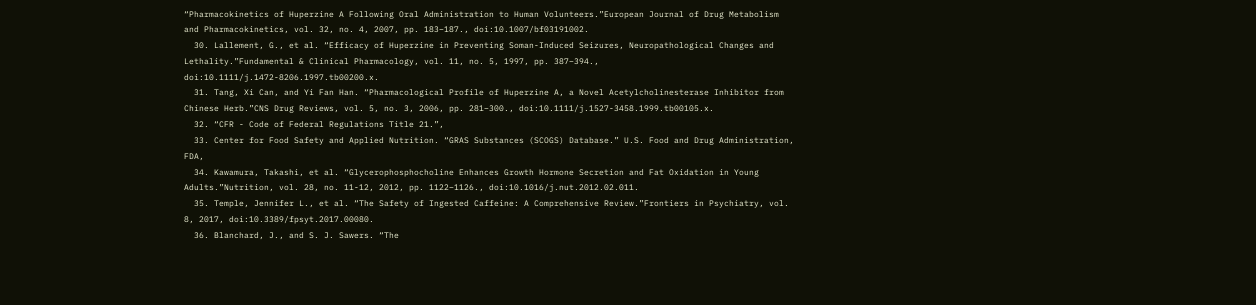“Pharmacokinetics of Huperzine A Following Oral Administration to Human Volunteers.”European Journal of Drug Metabolism and Pharmacokinetics, vol. 32, no. 4, 2007, pp. 183–187., doi:10.1007/bf03191002.
  30. Lallement, G., et al. “Efficacy of Huperzine in Preventing Soman-Induced Seizures, Neuropathological Changes and Lethality.”Fundamental & Clinical Pharmacology, vol. 11, no. 5, 1997, pp. 387–394., doi:10.1111/j.1472-8206.1997.tb00200.x.
  31. Tang, Xi Can, and Yi Fan Han. “Pharmacological Profile of Huperzine A, a Novel Acetylcholinesterase Inhibitor from Chinese Herb.”CNS Drug Reviews, vol. 5, no. 3, 2006, pp. 281–300., doi:10.1111/j.1527-3458.1999.tb00105.x.
  32. “CFR - Code of Federal Regulations Title 21.”,
  33. Center for Food Safety and Applied Nutrition. “GRAS Substances (SCOGS) Database.” U.S. Food and Drug Administration, FDA,
  34. Kawamura, Takashi, et al. “Glycerophosphocholine Enhances Growth Hormone Secretion and Fat Oxidation in Young Adults.”Nutrition, vol. 28, no. 11-12, 2012, pp. 1122–1126., doi:10.1016/j.nut.2012.02.011.
  35. Temple, Jennifer L., et al. “The Safety of Ingested Caffeine: A Comprehensive Review.”Frontiers in Psychiatry, vol. 8, 2017, doi:10.3389/fpsyt.2017.00080.
  36. Blanchard, J., and S. J. Sawers. “The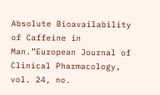Absolute Bioavailability of Caffeine in Man.”European Journal of Clinical Pharmacology, vol. 24, no.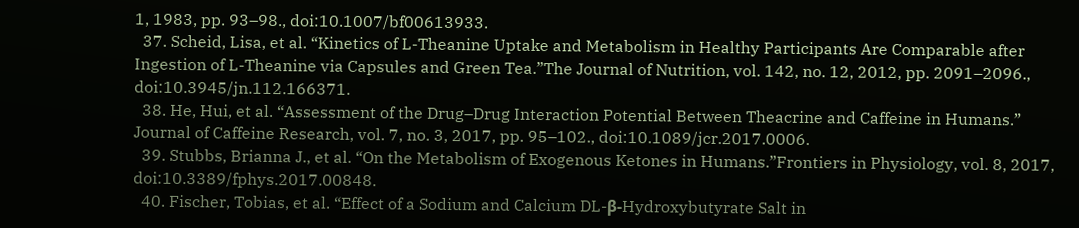1, 1983, pp. 93–98., doi:10.1007/bf00613933.
  37. Scheid, Lisa, et al. “Kinetics of L-Theanine Uptake and Metabolism in Healthy Participants Are Comparable after Ingestion of L-Theanine via Capsules and Green Tea.”The Journal of Nutrition, vol. 142, no. 12, 2012, pp. 2091–2096., doi:10.3945/jn.112.166371.
  38. He, Hui, et al. “Assessment of the Drug–Drug Interaction Potential Between Theacrine and Caffeine in Humans.” Journal of Caffeine Research, vol. 7, no. 3, 2017, pp. 95–102., doi:10.1089/jcr.2017.0006.
  39. Stubbs, Brianna J., et al. “On the Metabolism of Exogenous Ketones in Humans.”Frontiers in Physiology, vol. 8, 2017, doi:10.3389/fphys.2017.00848.
  40. Fischer, Tobias, et al. “Effect of a Sodium and Calcium DL-β-Hydroxybutyrate Salt in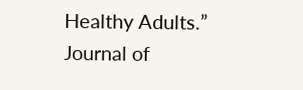Healthy Adults.” Journal of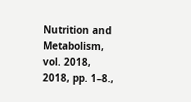Nutrition and Metabolism, vol. 2018, 2018, pp. 1–8.,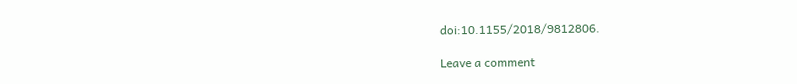doi:10.1155/2018/9812806.

Leave a comment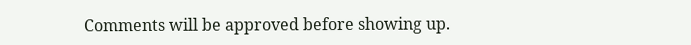Comments will be approved before showing up.